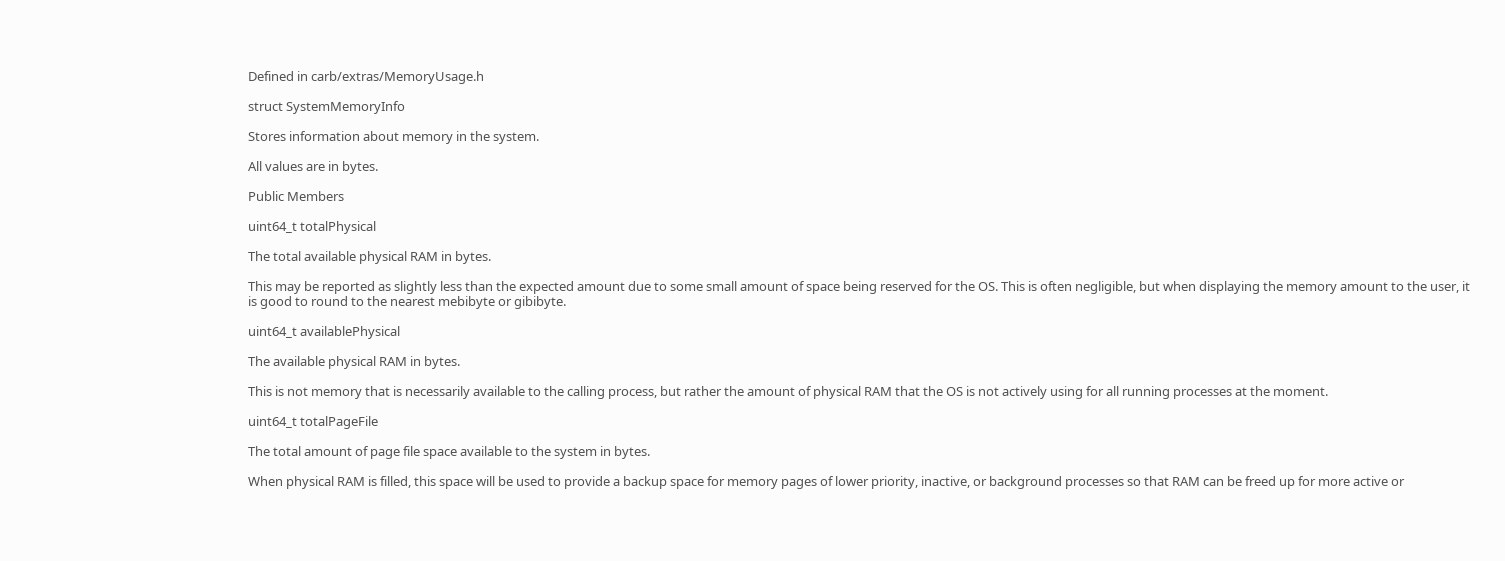Defined in carb/extras/MemoryUsage.h

struct SystemMemoryInfo

Stores information about memory in the system.

All values are in bytes.

Public Members

uint64_t totalPhysical

The total available physical RAM in bytes.

This may be reported as slightly less than the expected amount due to some small amount of space being reserved for the OS. This is often negligible, but when displaying the memory amount to the user, it is good to round to the nearest mebibyte or gibibyte.

uint64_t availablePhysical

The available physical RAM in bytes.

This is not memory that is necessarily available to the calling process, but rather the amount of physical RAM that the OS is not actively using for all running processes at the moment.

uint64_t totalPageFile

The total amount of page file space available to the system in bytes.

When physical RAM is filled, this space will be used to provide a backup space for memory pages of lower priority, inactive, or background processes so that RAM can be freed up for more active or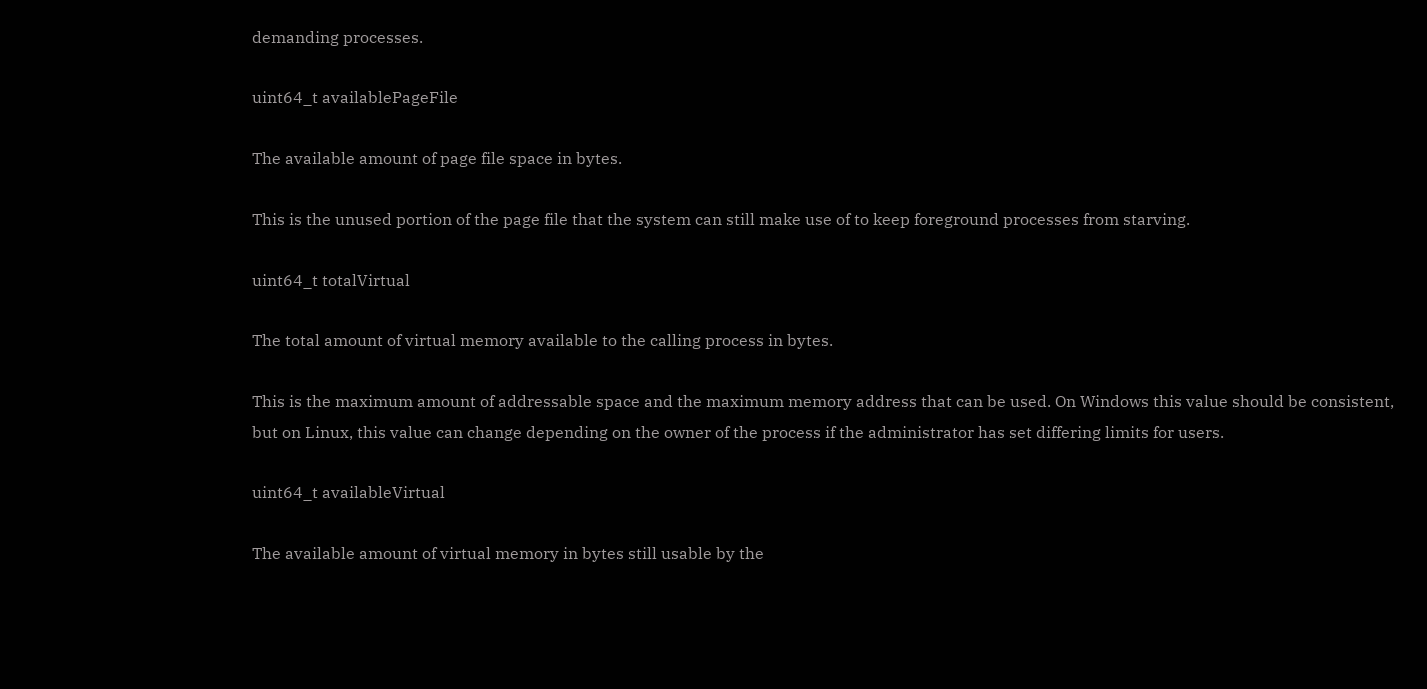demanding processes.

uint64_t availablePageFile

The available amount of page file space in bytes.

This is the unused portion of the page file that the system can still make use of to keep foreground processes from starving.

uint64_t totalVirtual

The total amount of virtual memory available to the calling process in bytes.

This is the maximum amount of addressable space and the maximum memory address that can be used. On Windows this value should be consistent, but on Linux, this value can change depending on the owner of the process if the administrator has set differing limits for users.

uint64_t availableVirtual

The available amount of virtual memory in bytes still usable by the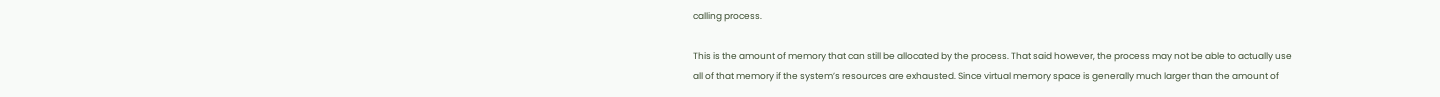calling process.

This is the amount of memory that can still be allocated by the process. That said however, the process may not be able to actually use all of that memory if the system’s resources are exhausted. Since virtual memory space is generally much larger than the amount of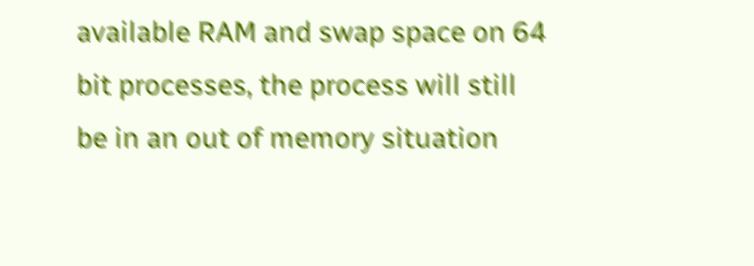available RAM and swap space on 64 bit processes, the process will still be in an out of memory situation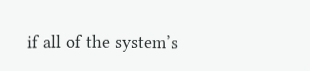if all of the system’s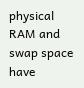physical RAM and swap space have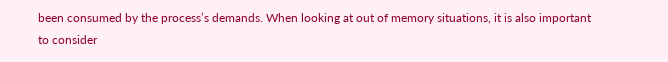been consumed by the process’s demands. When looking at out of memory situations, it is also important to consider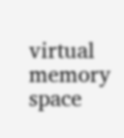virtual memory space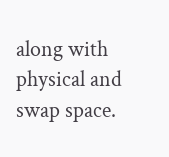along with physical and swap space.